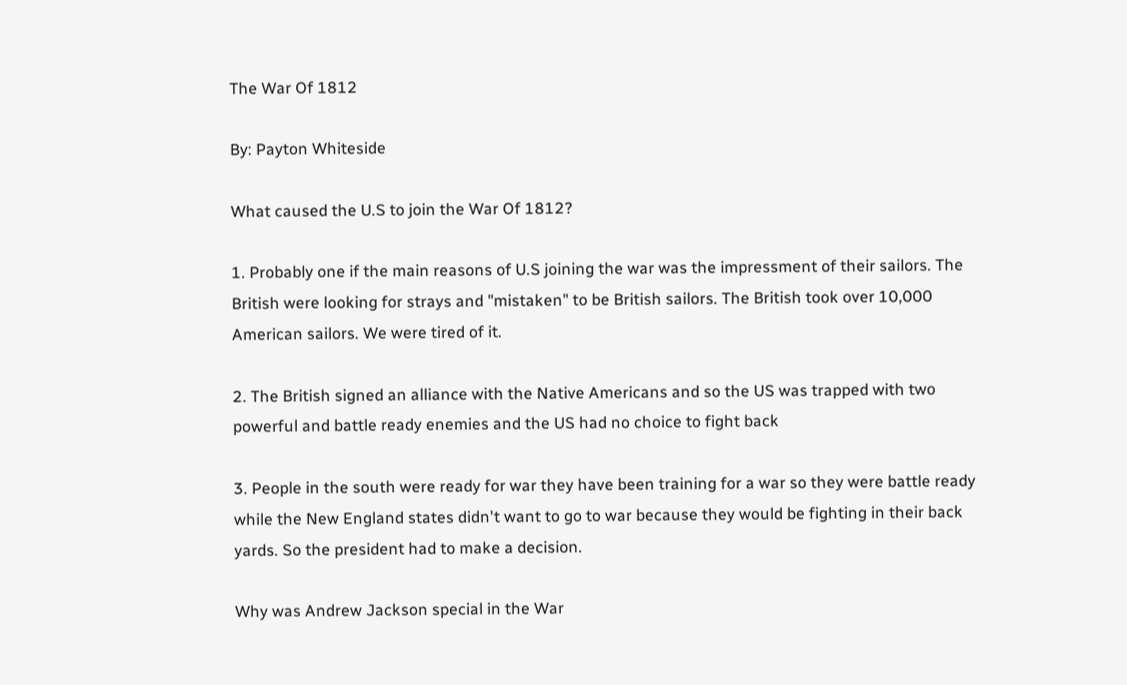The War Of 1812

By: Payton Whiteside

What caused the U.S to join the War Of 1812?

1. Probably one if the main reasons of U.S joining the war was the impressment of their sailors. The British were looking for strays and "mistaken" to be British sailors. The British took over 10,000 American sailors. We were tired of it.

2. The British signed an alliance with the Native Americans and so the US was trapped with two powerful and battle ready enemies and the US had no choice to fight back

3. People in the south were ready for war they have been training for a war so they were battle ready while the New England states didn't want to go to war because they would be fighting in their back yards. So the president had to make a decision.

Why was Andrew Jackson special in the War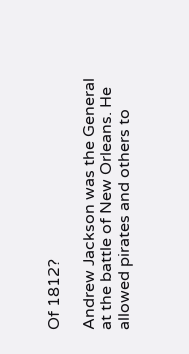Of 1812?

Andrew Jackson was the General at the battle of New Orleans. He allowed pirates and others to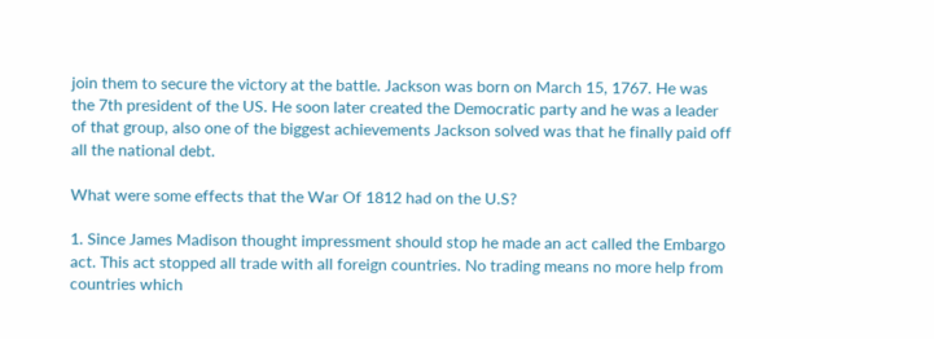join them to secure the victory at the battle. Jackson was born on March 15, 1767. He was the 7th president of the US. He soon later created the Democratic party and he was a leader of that group, also one of the biggest achievements Jackson solved was that he finally paid off all the national debt.

What were some effects that the War Of 1812 had on the U.S?

1. Since James Madison thought impressment should stop he made an act called the Embargo act. This act stopped all trade with all foreign countries. No trading means no more help from countries which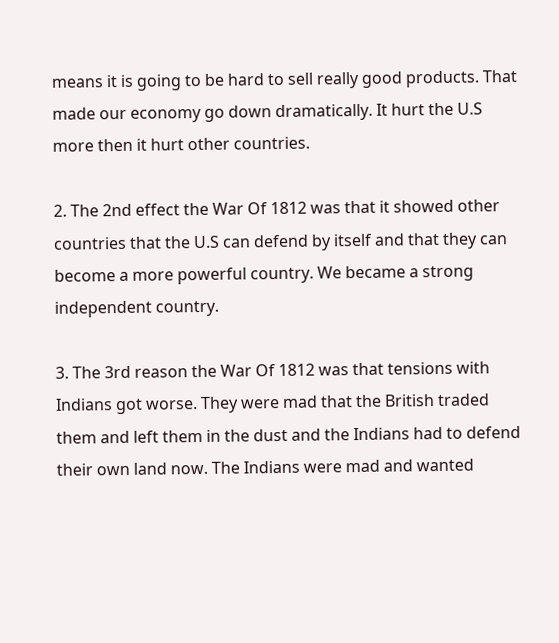means it is going to be hard to sell really good products. That made our economy go down dramatically. It hurt the U.S more then it hurt other countries.

2. The 2nd effect the War Of 1812 was that it showed other countries that the U.S can defend by itself and that they can become a more powerful country. We became a strong independent country.

3. The 3rd reason the War Of 1812 was that tensions with Indians got worse. They were mad that the British traded them and left them in the dust and the Indians had to defend their own land now. The Indians were mad and wanted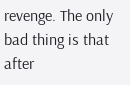revenge. The only bad thing is that after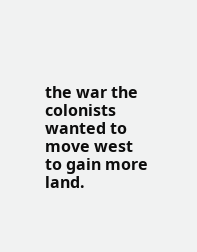the war the colonists wanted to move west to gain more land.